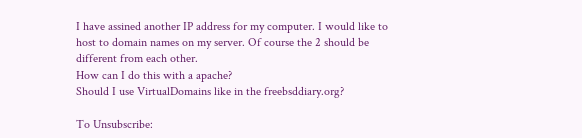I have assined another IP address for my computer. I would like to
host to domain names on my server. Of course the 2 should be
different from each other.
How can I do this with a apache?
Should I use VirtualDomains like in the freebsddiary.org?

To Unsubscribe: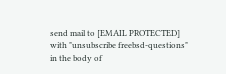send mail to [EMAIL PROTECTED]
with "unsubscribe freebsd-questions" in the body of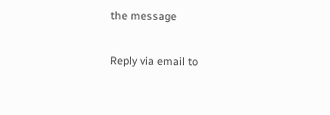the message

Reply via email to